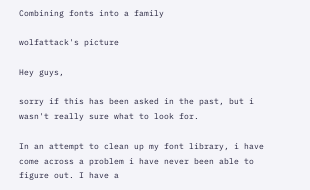Combining fonts into a family

wolfattack's picture

Hey guys,

sorry if this has been asked in the past, but i wasn't really sure what to look for.

In an attempt to clean up my font library, i have come across a problem i have never been able to figure out. I have a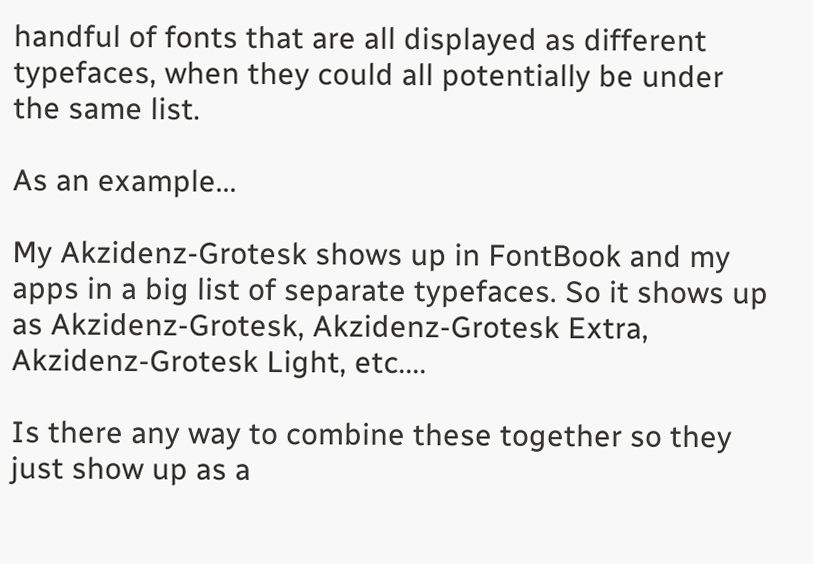handful of fonts that are all displayed as different typefaces, when they could all potentially be under the same list.

As an example...

My Akzidenz-Grotesk shows up in FontBook and my apps in a big list of separate typefaces. So it shows up as Akzidenz-Grotesk, Akzidenz-Grotesk Extra, Akzidenz-Grotesk Light, etc....

Is there any way to combine these together so they just show up as a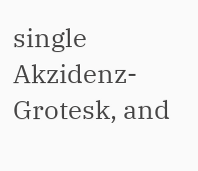single Akzidenz-Grotesk, and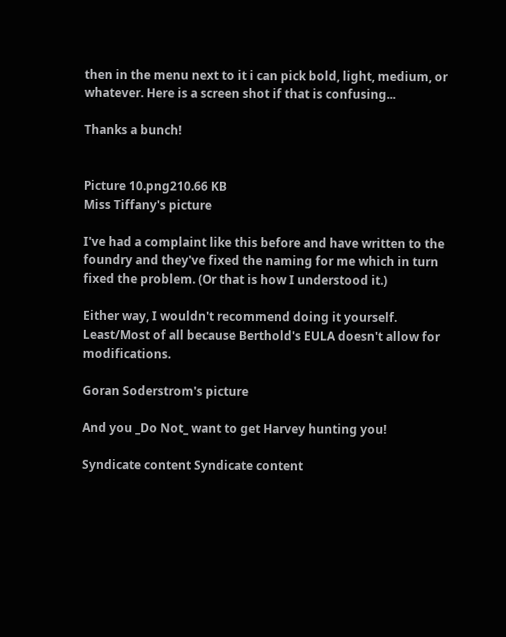then in the menu next to it i can pick bold, light, medium, or whatever. Here is a screen shot if that is confusing...

Thanks a bunch!


Picture 10.png210.66 KB
Miss Tiffany's picture

I've had a complaint like this before and have written to the foundry and they've fixed the naming for me which in turn fixed the problem. (Or that is how I understood it.)

Either way, I wouldn't recommend doing it yourself. Least/Most of all because Berthold's EULA doesn't allow for modifications.

Goran Soderstrom's picture

And you _Do Not_ want to get Harvey hunting you!

Syndicate content Syndicate content